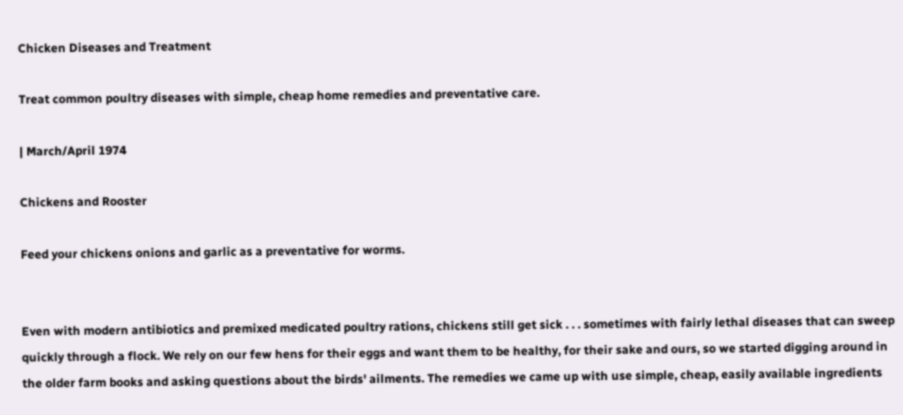Chicken Diseases and Treatment

Treat common poultry diseases with simple, cheap home remedies and preventative care.

| March/April 1974

Chickens and Rooster

Feed your chickens onions and garlic as a preventative for worms.


Even with modern antibiotics and premixed medicated poultry rations, chickens still get sick . . . sometimes with fairly lethal diseases that can sweep quickly through a flock. We rely on our few hens for their eggs and want them to be healthy, for their sake and ours, so we started digging around in the older farm books and asking questions about the birds' ailments. The remedies we came up with use simple, cheap, easily available ingredients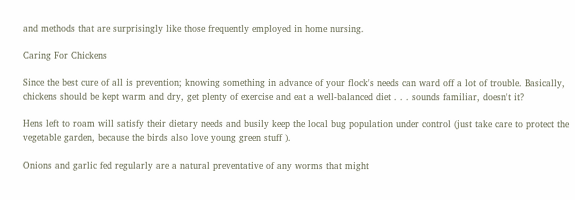and methods that are surprisingly like those frequently employed in home nursing.

Caring For Chickens

Since the best cure of all is prevention; knowing something in advance of your flock's needs can ward off a lot of trouble. Basically, chickens should be kept warm and dry, get plenty of exercise and eat a well-balanced diet . . . sounds familiar, doesn't it?

Hens left to roam will satisfy their dietary needs and busily keep the local bug population under control (just take care to protect the vegetable garden, because the birds also love young green stuff ).

Onions and garlic fed regularly are a natural preventative of any worms that might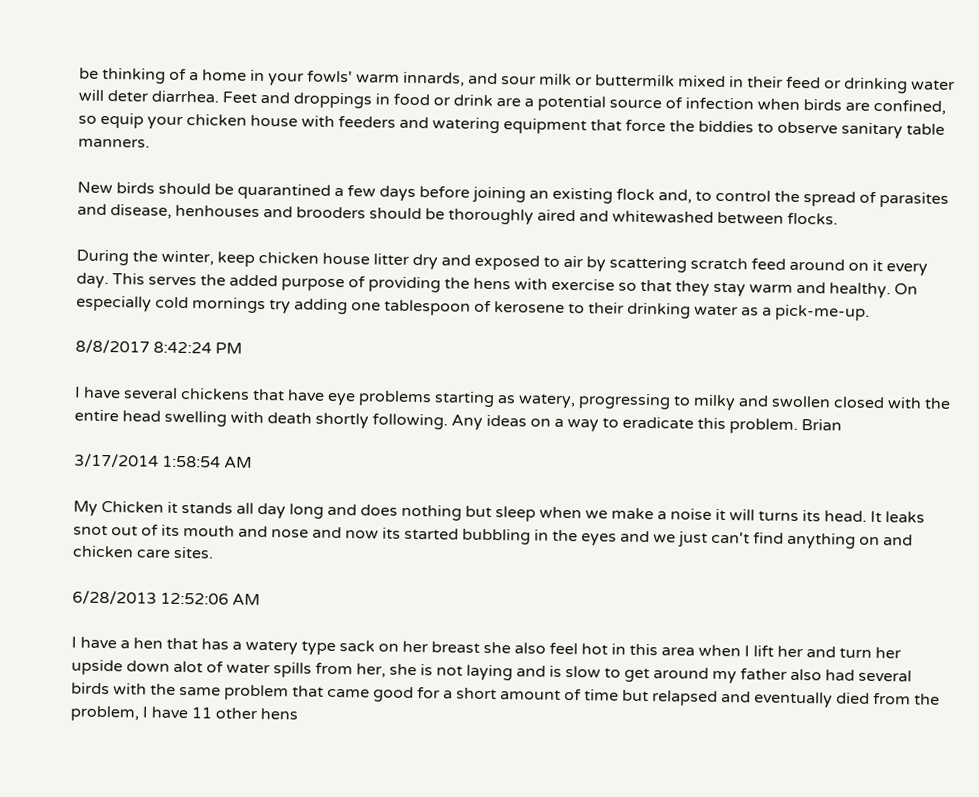be thinking of a home in your fowls' warm innards, and sour milk or buttermilk mixed in their feed or drinking water will deter diarrhea. Feet and droppings in food or drink are a potential source of infection when birds are confined, so equip your chicken house with feeders and watering equipment that force the biddies to observe sanitary table manners.

New birds should be quarantined a few days before joining an existing flock and, to control the spread of parasites and disease, henhouses and brooders should be thoroughly aired and whitewashed between flocks.

During the winter, keep chicken house litter dry and exposed to air by scattering scratch feed around on it every day. This serves the added purpose of providing the hens with exercise so that they stay warm and healthy. On especially cold mornings try adding one tablespoon of kerosene to their drinking water as a pick-me-up.

8/8/2017 8:42:24 PM

I have several chickens that have eye problems starting as watery, progressing to milky and swollen closed with the entire head swelling with death shortly following. Any ideas on a way to eradicate this problem. Brian

3/17/2014 1:58:54 AM

My Chicken it stands all day long and does nothing but sleep when we make a noise it will turns its head. It leaks snot out of its mouth and nose and now its started bubbling in the eyes and we just can't find anything on and chicken care sites.

6/28/2013 12:52:06 AM

I have a hen that has a watery type sack on her breast she also feel hot in this area when I lift her and turn her upside down alot of water spills from her, she is not laying and is slow to get around my father also had several birds with the same problem that came good for a short amount of time but relapsed and eventually died from the problem, I have 11 other hens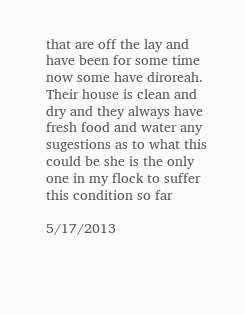that are off the lay and have been for some time now some have diroreah. Their house is clean and dry and they always have fresh food and water any sugestions as to what this could be she is the only one in my flock to suffer this condition so far

5/17/2013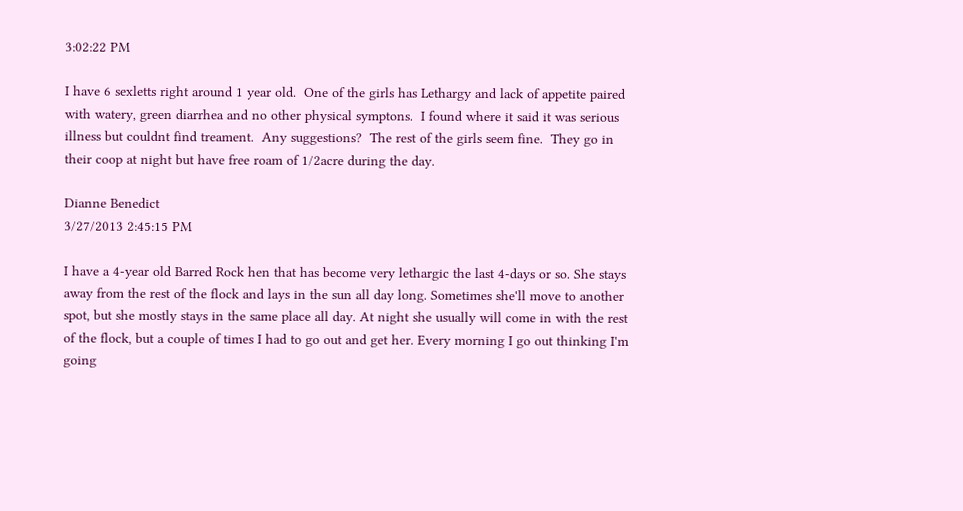3:02:22 PM

I have 6 sexletts right around 1 year old.  One of the girls has Lethargy and lack of appetite paired with watery, green diarrhea and no other physical symptons.  I found where it said it was serious illness but couldnt find treament.  Any suggestions?  The rest of the girls seem fine.  They go in their coop at night but have free roam of 1/2acre during the day.

Dianne Benedict
3/27/2013 2:45:15 PM

I have a 4-year old Barred Rock hen that has become very lethargic the last 4-days or so. She stays away from the rest of the flock and lays in the sun all day long. Sometimes she'll move to another spot, but she mostly stays in the same place all day. At night she usually will come in with the rest of the flock, but a couple of times I had to go out and get her. Every morning I go out thinking I'm going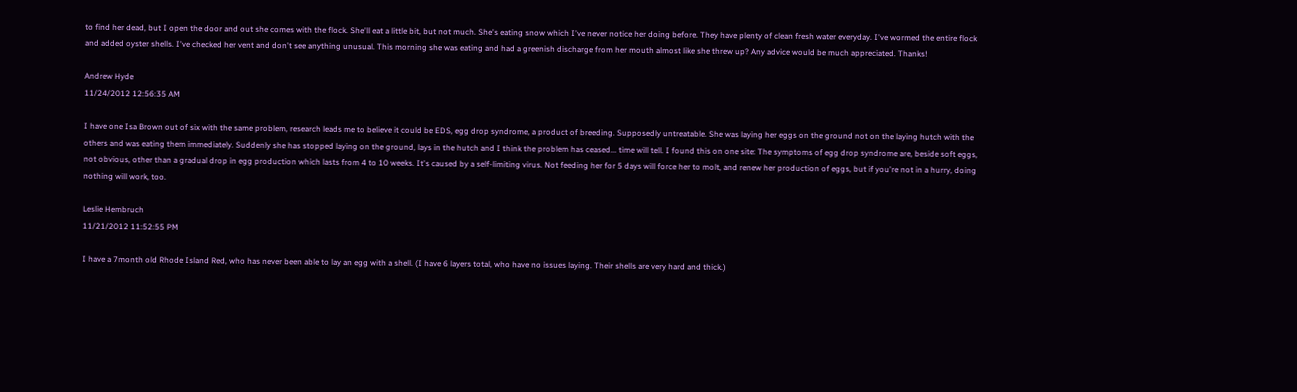to find her dead, but I open the door and out she comes with the flock. She'll eat a little bit, but not much. She's eating snow which I've never notice her doing before. They have plenty of clean fresh water everyday. I've wormed the entire flock and added oyster shells. I've checked her vent and don't see anything unusual. This morning she was eating and had a greenish discharge from her mouth almost like she threw up? Any advice would be much appreciated. Thanks!

Andrew Hyde
11/24/2012 12:56:35 AM

I have one Isa Brown out of six with the same problem, research leads me to believe it could be EDS, egg drop syndrome, a product of breeding. Supposedly untreatable. She was laying her eggs on the ground not on the laying hutch with the others and was eating them immediately. Suddenly she has stopped laying on the ground, lays in the hutch and I think the problem has ceased... time will tell. I found this on one site: The symptoms of egg drop syndrome are, beside soft eggs, not obvious, other than a gradual drop in egg production which lasts from 4 to 10 weeks. It's caused by a self-limiting virus. Not feeding her for 5 days will force her to molt, and renew her production of eggs, but if you're not in a hurry, doing nothing will work, too.

Leslie Hembruch
11/21/2012 11:52:55 PM

I have a 7month old Rhode Island Red, who has never been able to lay an egg with a shell. (I have 6 layers total, who have no issues laying. Their shells are very hard and thick.)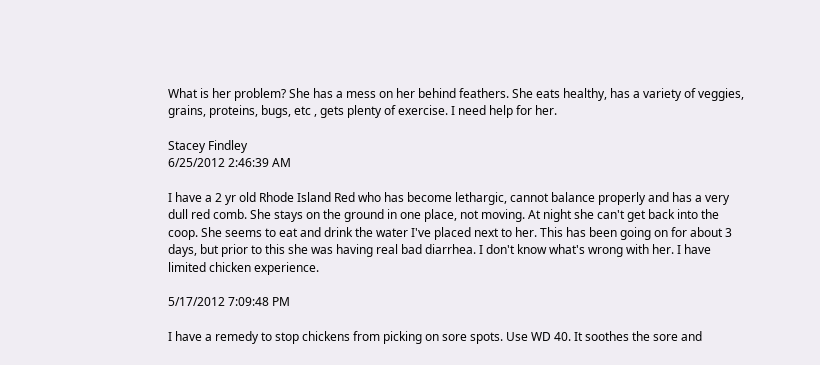What is her problem? She has a mess on her behind feathers. She eats healthy, has a variety of veggies, grains, proteins, bugs, etc , gets plenty of exercise. I need help for her.

Stacey Findley
6/25/2012 2:46:39 AM

I have a 2 yr old Rhode Island Red who has become lethargic, cannot balance properly and has a very dull red comb. She stays on the ground in one place, not moving. At night she can't get back into the coop. She seems to eat and drink the water I've placed next to her. This has been going on for about 3 days, but prior to this she was having real bad diarrhea. I don't know what's wrong with her. I have limited chicken experience.

5/17/2012 7:09:48 PM

I have a remedy to stop chickens from picking on sore spots. Use WD 40. It soothes the sore and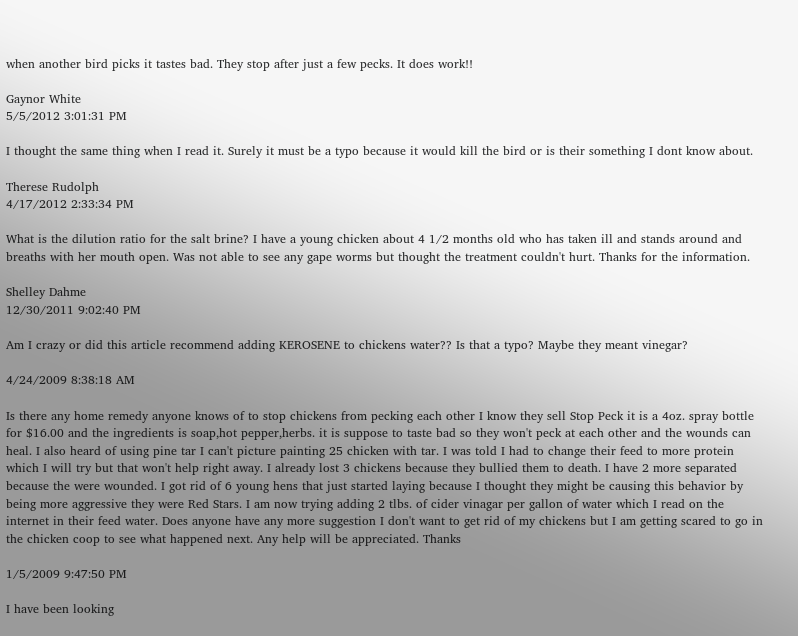when another bird picks it tastes bad. They stop after just a few pecks. It does work!!

Gaynor White
5/5/2012 3:01:31 PM

I thought the same thing when I read it. Surely it must be a typo because it would kill the bird or is their something I dont know about.

Therese Rudolph
4/17/2012 2:33:34 PM

What is the dilution ratio for the salt brine? I have a young chicken about 4 1/2 months old who has taken ill and stands around and breaths with her mouth open. Was not able to see any gape worms but thought the treatment couldn't hurt. Thanks for the information.

Shelley Dahme
12/30/2011 9:02:40 PM

Am I crazy or did this article recommend adding KEROSENE to chickens water?? Is that a typo? Maybe they meant vinegar?

4/24/2009 8:38:18 AM

Is there any home remedy anyone knows of to stop chickens from pecking each other I know they sell Stop Peck it is a 4oz. spray bottle for $16.00 and the ingredients is soap,hot pepper,herbs. it is suppose to taste bad so they won't peck at each other and the wounds can heal. I also heard of using pine tar I can't picture painting 25 chicken with tar. I was told I had to change their feed to more protein which I will try but that won't help right away. I already lost 3 chickens because they bullied them to death. I have 2 more separated because the were wounded. I got rid of 6 young hens that just started laying because I thought they might be causing this behavior by being more aggressive they were Red Stars. I am now trying adding 2 tlbs. of cider vinagar per gallon of water which I read on the internet in their feed water. Does anyone have any more suggestion I don't want to get rid of my chickens but I am getting scared to go in the chicken coop to see what happened next. Any help will be appreciated. Thanks

1/5/2009 9:47:50 PM

I have been looking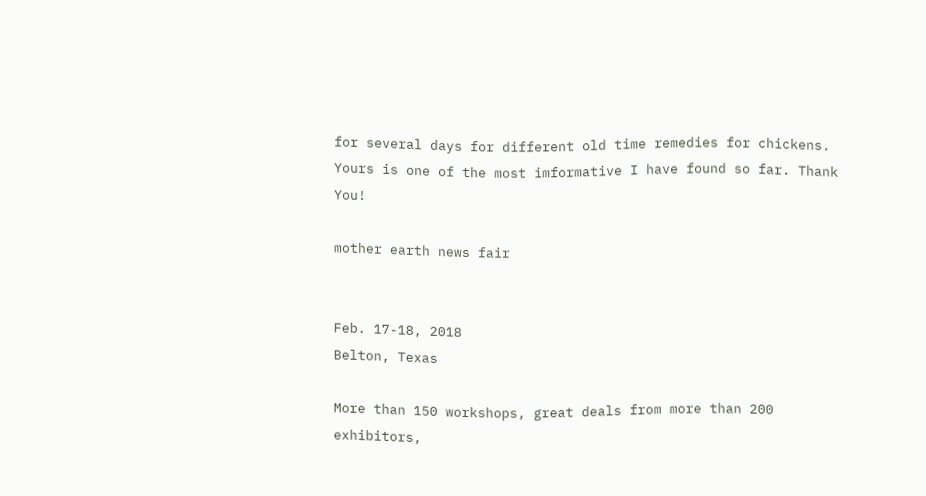for several days for different old time remedies for chickens. Yours is one of the most imformative I have found so far. Thank You!

mother earth news fair


Feb. 17-18, 2018
Belton, Texas

More than 150 workshops, great deals from more than 200 exhibitors,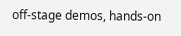off-stage demos, hands-on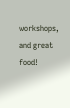workshops, and great food!